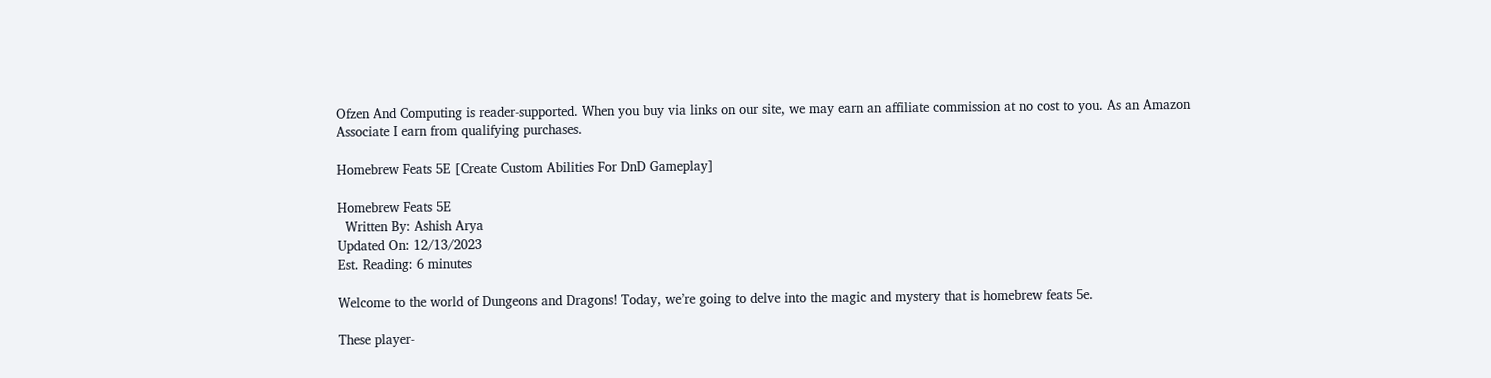Ofzen And Computing is reader-supported. When you buy via links on our site, we may earn an affiliate commission at no cost to you. As an Amazon Associate I earn from qualifying purchases.

Homebrew Feats 5E [Create Custom Abilities For DnD Gameplay]

Homebrew Feats 5E
  Written By: Ashish Arya
Updated On: 12/13/2023
Est. Reading: 6 minutes

Welcome to the world of Dungeons and Dragons! Today, we’re going to delve into the magic and mystery that is homebrew feats 5e.

These player-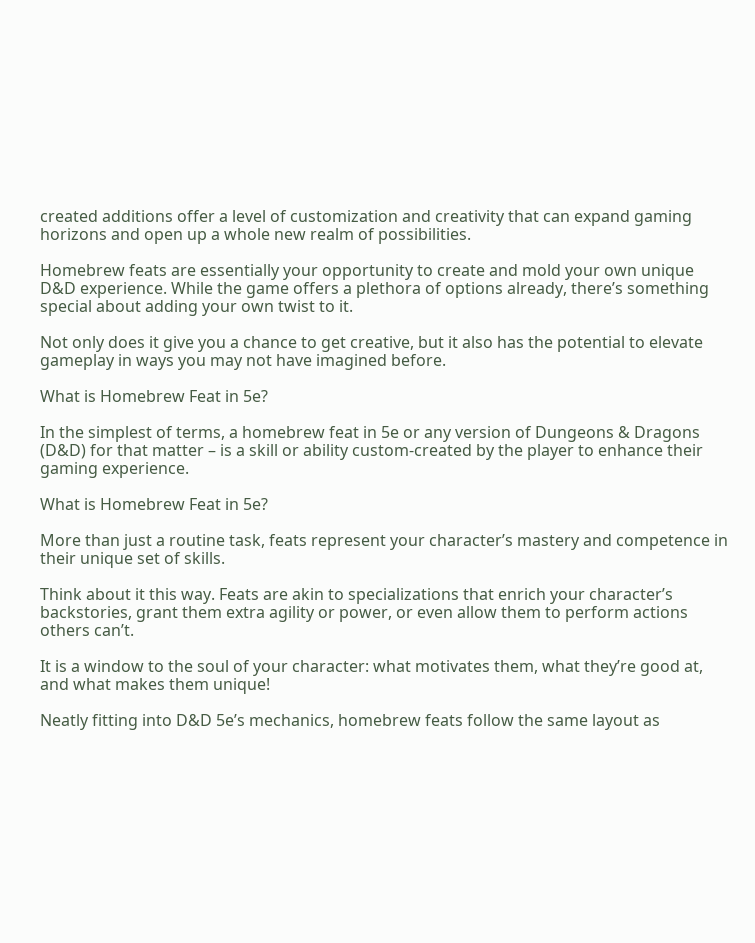created additions offer a level of customization and creativity that can expand gaming horizons and open up a whole new realm of possibilities.

Homebrew feats are essentially your opportunity to create and mold your own unique D&D experience. While the game offers a plethora of options already, there’s something special about adding your own twist to it.

Not only does it give you a chance to get creative, but it also has the potential to elevate gameplay in ways you may not have imagined before.

What is Homebrew Feat in 5e?

In the simplest of terms, a homebrew feat in 5e or any version of Dungeons & Dragons (D&D) for that matter – is a skill or ability custom-created by the player to enhance their gaming experience.

What is Homebrew Feat in 5e?

More than just a routine task, feats represent your character’s mastery and competence in their unique set of skills.

Think about it this way. Feats are akin to specializations that enrich your character’s backstories, grant them extra agility or power, or even allow them to perform actions others can’t.

It is a window to the soul of your character: what motivates them, what they’re good at, and what makes them unique!

Neatly fitting into D&D 5e’s mechanics, homebrew feats follow the same layout as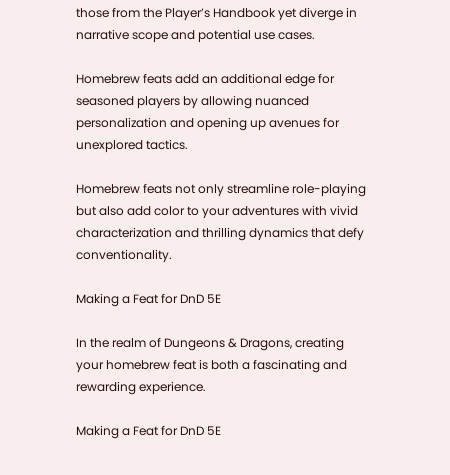those from the Player’s Handbook yet diverge in narrative scope and potential use cases.

Homebrew feats add an additional edge for seasoned players by allowing nuanced personalization and opening up avenues for unexplored tactics.

Homebrew feats not only streamline role-playing but also add color to your adventures with vivid characterization and thrilling dynamics that defy conventionality.

Making a Feat for DnD 5E

In the realm of Dungeons & Dragons, creating your homebrew feat is both a fascinating and rewarding experience.

Making a Feat for DnD 5E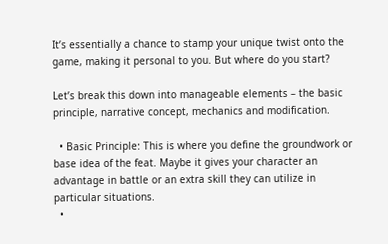It’s essentially a chance to stamp your unique twist onto the game, making it personal to you. But where do you start?

Let’s break this down into manageable elements – the basic principle, narrative concept, mechanics and modification.

  • Basic Principle: This is where you define the groundwork or base idea of the feat. Maybe it gives your character an advantage in battle or an extra skill they can utilize in particular situations.
  •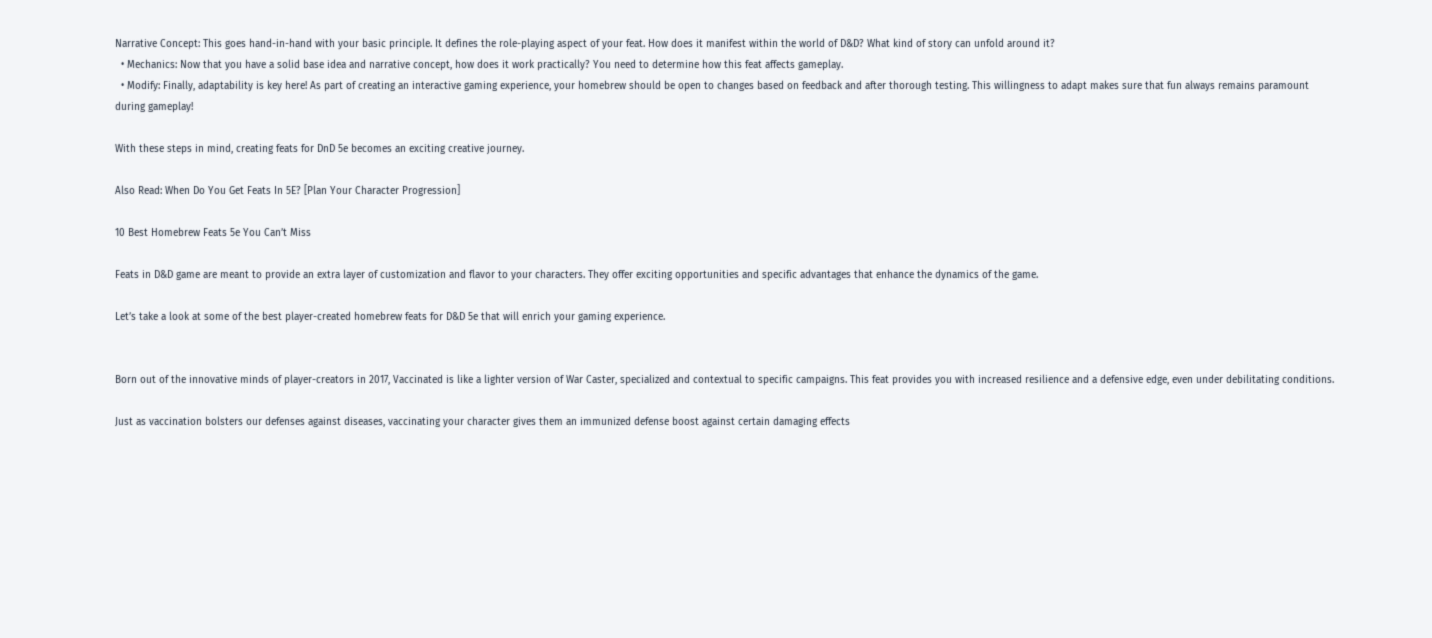Narrative Concept: This goes hand-in-hand with your basic principle. It defines the role-playing aspect of your feat. How does it manifest within the world of D&D? What kind of story can unfold around it?
  • Mechanics: Now that you have a solid base idea and narrative concept, how does it work practically? You need to determine how this feat affects gameplay.
  • Modify: Finally, adaptability is key here! As part of creating an interactive gaming experience, your homebrew should be open to changes based on feedback and after thorough testing. This willingness to adapt makes sure that fun always remains paramount during gameplay!

With these steps in mind, creating feats for DnD 5e becomes an exciting creative journey.

Also Read: When Do You Get Feats In 5E? [Plan Your Character Progression]

10 Best Homebrew Feats 5e You Can’t Miss

Feats in D&D game are meant to provide an extra layer of customization and flavor to your characters. They offer exciting opportunities and specific advantages that enhance the dynamics of the game.

Let’s take a look at some of the best player-created homebrew feats for D&D 5e that will enrich your gaming experience.


Born out of the innovative minds of player-creators in 2017, Vaccinated is like a lighter version of War Caster, specialized and contextual to specific campaigns. This feat provides you with increased resilience and a defensive edge, even under debilitating conditions.

Just as vaccination bolsters our defenses against diseases, vaccinating your character gives them an immunized defense boost against certain damaging effects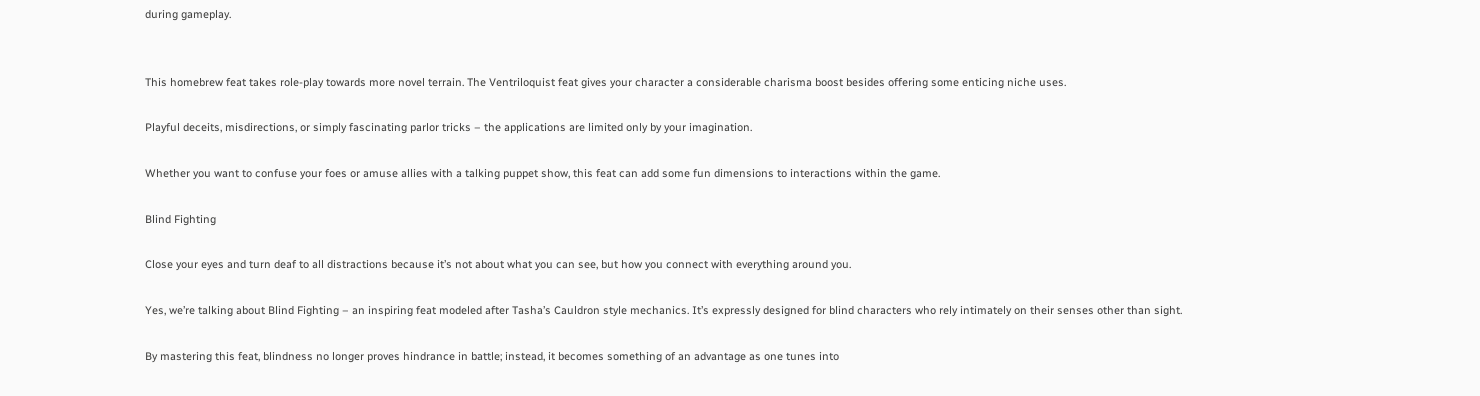during gameplay.


This homebrew feat takes role-play towards more novel terrain. The Ventriloquist feat gives your character a considerable charisma boost besides offering some enticing niche uses.

Playful deceits, misdirections, or simply fascinating parlor tricks – the applications are limited only by your imagination.

Whether you want to confuse your foes or amuse allies with a talking puppet show, this feat can add some fun dimensions to interactions within the game.

Blind Fighting

Close your eyes and turn deaf to all distractions because it’s not about what you can see, but how you connect with everything around you.

Yes, we’re talking about Blind Fighting – an inspiring feat modeled after Tasha’s Cauldron style mechanics. It’s expressly designed for blind characters who rely intimately on their senses other than sight.

By mastering this feat, blindness no longer proves hindrance in battle; instead, it becomes something of an advantage as one tunes into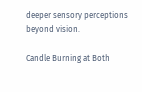deeper sensory perceptions beyond vision.

Candle Burning at Both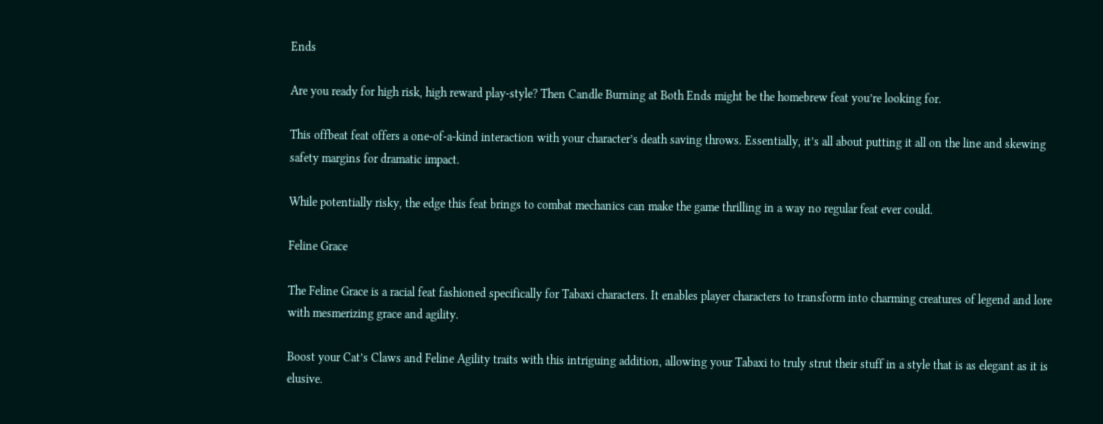Ends

Are you ready for high risk, high reward play-style? Then Candle Burning at Both Ends might be the homebrew feat you’re looking for.

This offbeat feat offers a one-of-a-kind interaction with your character’s death saving throws. Essentially, it’s all about putting it all on the line and skewing safety margins for dramatic impact.

While potentially risky, the edge this feat brings to combat mechanics can make the game thrilling in a way no regular feat ever could.

Feline Grace

The Feline Grace is a racial feat fashioned specifically for Tabaxi characters. It enables player characters to transform into charming creatures of legend and lore with mesmerizing grace and agility.

Boost your Cat’s Claws and Feline Agility traits with this intriguing addition, allowing your Tabaxi to truly strut their stuff in a style that is as elegant as it is elusive.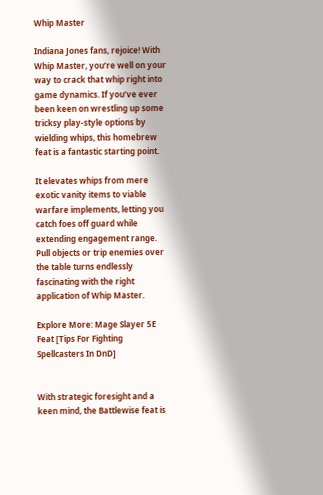Whip Master

Indiana Jones fans, rejoice! With Whip Master, you’re well on your way to crack that whip right into game dynamics. If you’ve ever been keen on wrestling up some tricksy play-style options by wielding whips, this homebrew feat is a fantastic starting point.

It elevates whips from mere exotic vanity items to viable warfare implements, letting you catch foes off guard while extending engagement range. Pull objects or trip enemies over the table turns endlessly fascinating with the right application of Whip Master.

Explore More: Mage Slayer 5E Feat [Tips For Fighting Spellcasters In DnD]


With strategic foresight and a keen mind, the Battlewise feat is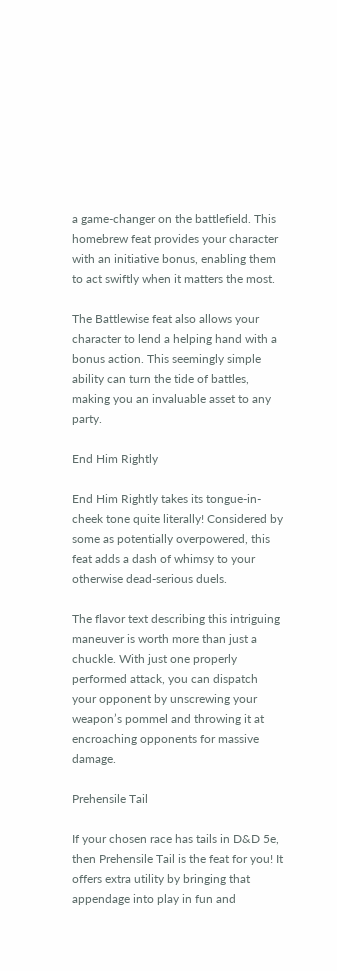a game-changer on the battlefield. This homebrew feat provides your character with an initiative bonus, enabling them to act swiftly when it matters the most.

The Battlewise feat also allows your character to lend a helping hand with a bonus action. This seemingly simple ability can turn the tide of battles, making you an invaluable asset to any party.

End Him Rightly

End Him Rightly takes its tongue-in-cheek tone quite literally! Considered by some as potentially overpowered, this feat adds a dash of whimsy to your otherwise dead-serious duels.

The flavor text describing this intriguing maneuver is worth more than just a chuckle. With just one properly performed attack, you can dispatch your opponent by unscrewing your weapon’s pommel and throwing it at encroaching opponents for massive damage.

Prehensile Tail

If your chosen race has tails in D&D 5e, then Prehensile Tail is the feat for you! It offers extra utility by bringing that appendage into play in fun and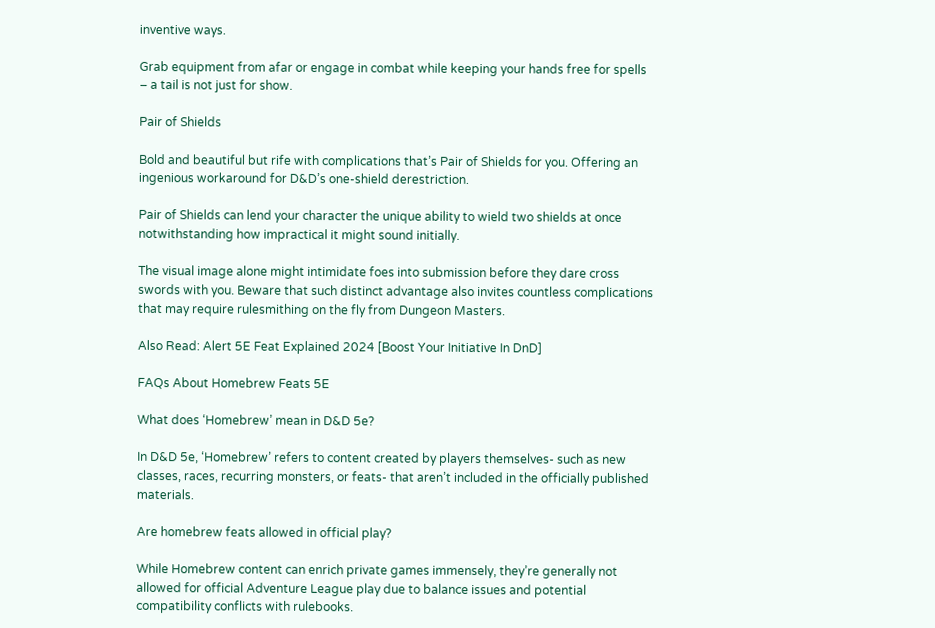inventive ways.

Grab equipment from afar or engage in combat while keeping your hands free for spells – a tail is not just for show.

Pair of Shields

Bold and beautiful but rife with complications that’s Pair of Shields for you. Offering an ingenious workaround for D&D’s one-shield derestriction.

Pair of Shields can lend your character the unique ability to wield two shields at once notwithstanding how impractical it might sound initially.

The visual image alone might intimidate foes into submission before they dare cross swords with you. Beware that such distinct advantage also invites countless complications that may require rulesmithing on the fly from Dungeon Masters.

Also Read: Alert 5E Feat Explained 2024 [Boost Your Initiative In DnD]

FAQs About Homebrew Feats 5E

What does ‘Homebrew’ mean in D&D 5e?

In D&D 5e, ‘Homebrew’ refers to content created by players themselves- such as new classes, races, recurring monsters, or feats- that aren’t included in the officially published materials.

Are homebrew feats allowed in official play?

While Homebrew content can enrich private games immensely, they’re generally not allowed for official Adventure League play due to balance issues and potential compatibility conflicts with rulebooks.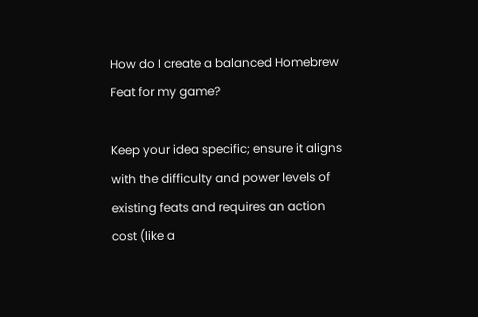How do I create a balanced Homebrew Feat for my game?

Keep your idea specific; ensure it aligns with the difficulty and power levels of existing feats and requires an action cost (like a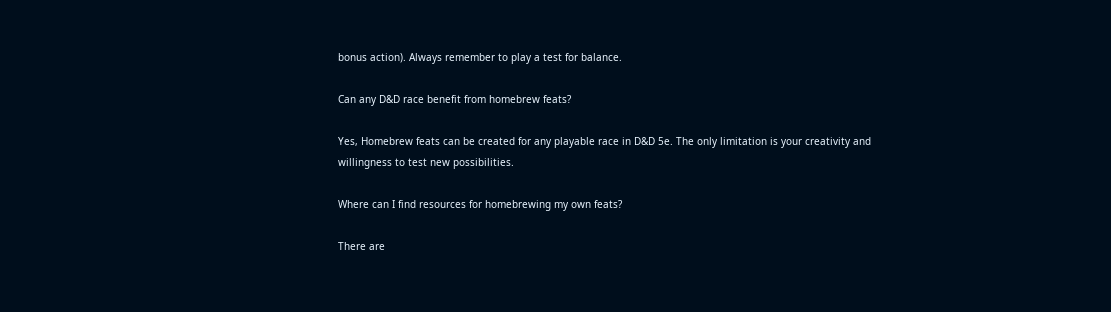bonus action). Always remember to play a test for balance.

Can any D&D race benefit from homebrew feats?

Yes, Homebrew feats can be created for any playable race in D&D 5e. The only limitation is your creativity and willingness to test new possibilities.

Where can I find resources for homebrewing my own feats?

There are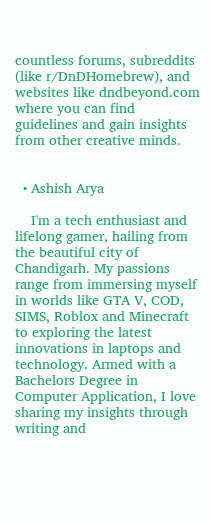countless forums, subreddits (like r/DnDHomebrew), and websites like dndbeyond.com where you can find guidelines and gain insights from other creative minds.


  • Ashish Arya

    I'm a tech enthusiast and lifelong gamer, hailing from the beautiful city of Chandigarh. My passions range from immersing myself in worlds like GTA V, COD, SIMS, Roblox and Minecraft to exploring the latest innovations in laptops and technology. Armed with a Bachelors Degree in Computer Application, I love sharing my insights through writing and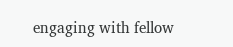engaging with fellow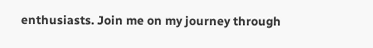enthusiasts. Join me on my journey through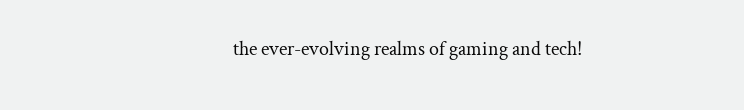the ever-evolving realms of gaming and tech!